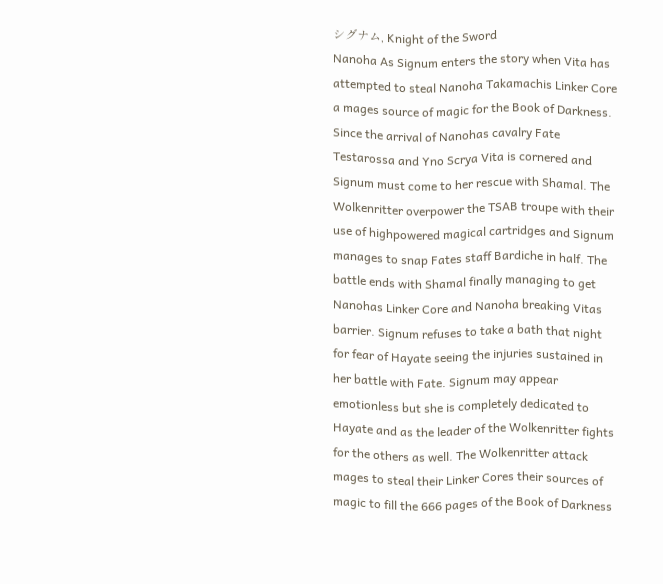シグナム, Knight of the Sword
Nanoha As Signum enters the story when Vita has attempted to steal Nanoha Takamachis Linker Core a mages source of magic for the Book of Darkness. Since the arrival of Nanohas cavalry Fate Testarossa and Yno Scrya Vita is cornered and Signum must come to her rescue with Shamal. The Wolkenritter overpower the TSAB troupe with their use of highpowered magical cartridges and Signum manages to snap Fates staff Bardiche in half. The battle ends with Shamal finally managing to get Nanohas Linker Core and Nanoha breaking Vitas barrier. Signum refuses to take a bath that night for fear of Hayate seeing the injuries sustained in her battle with Fate. Signum may appear emotionless but she is completely dedicated to Hayate and as the leader of the Wolkenritter fights for the others as well. The Wolkenritter attack mages to steal their Linker Cores their sources of magic to fill the 666 pages of the Book of Darkness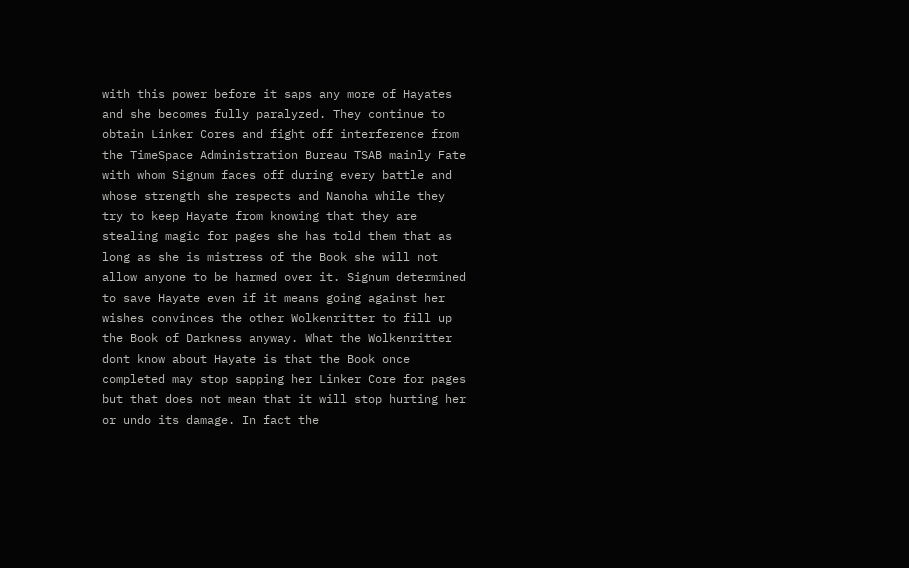with this power before it saps any more of Hayates and she becomes fully paralyzed. They continue to obtain Linker Cores and fight off interference from the TimeSpace Administration Bureau TSAB mainly Fate with whom Signum faces off during every battle and whose strength she respects and Nanoha while they try to keep Hayate from knowing that they are stealing magic for pages she has told them that as long as she is mistress of the Book she will not allow anyone to be harmed over it. Signum determined to save Hayate even if it means going against her wishes convinces the other Wolkenritter to fill up the Book of Darkness anyway. What the Wolkenritter dont know about Hayate is that the Book once completed may stop sapping her Linker Core for pages but that does not mean that it will stop hurting her or undo its damage. In fact the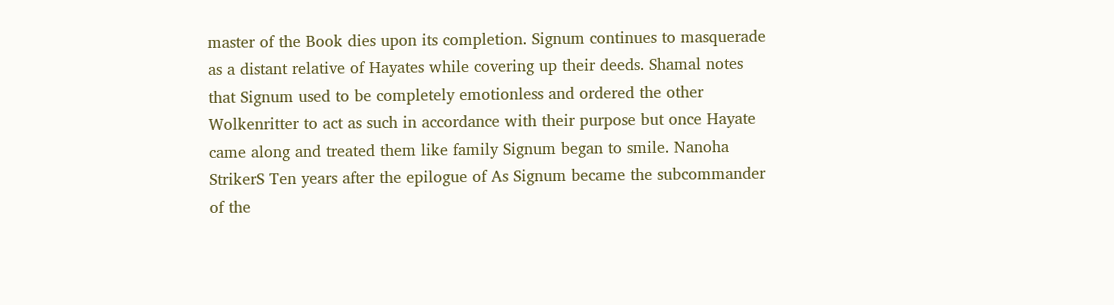master of the Book dies upon its completion. Signum continues to masquerade as a distant relative of Hayates while covering up their deeds. Shamal notes that Signum used to be completely emotionless and ordered the other Wolkenritter to act as such in accordance with their purpose but once Hayate came along and treated them like family Signum began to smile. Nanoha StrikerS Ten years after the epilogue of As Signum became the subcommander of the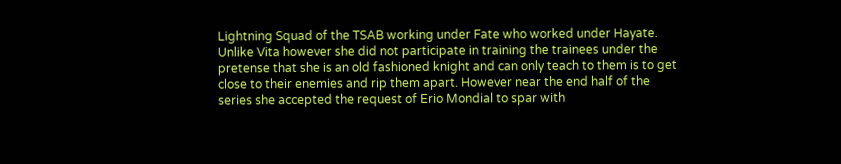Lightning Squad of the TSAB working under Fate who worked under Hayate. Unlike Vita however she did not participate in training the trainees under the pretense that she is an old fashioned knight and can only teach to them is to get close to their enemies and rip them apart. However near the end half of the series she accepted the request of Erio Mondial to spar with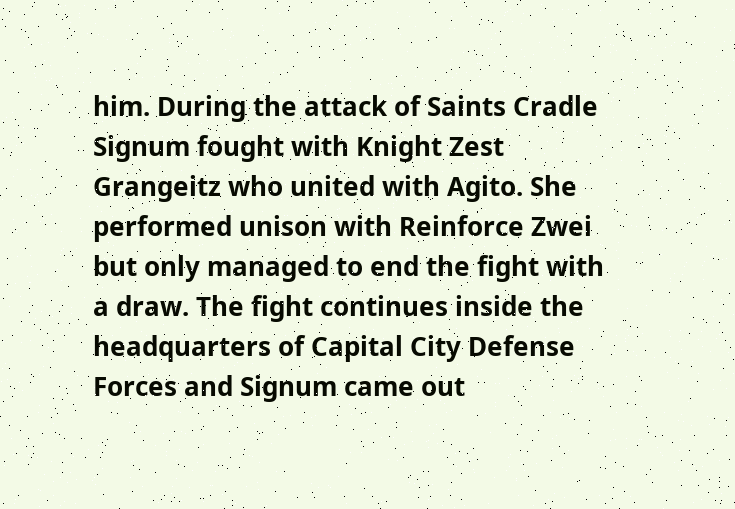him. During the attack of Saints Cradle Signum fought with Knight Zest Grangeitz who united with Agito. She performed unison with Reinforce Zwei but only managed to end the fight with a draw. The fight continues inside the headquarters of Capital City Defense Forces and Signum came out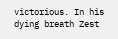victorious. In his dying breath Zest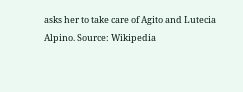asks her to take care of Agito and Lutecia Alpino. Source: Wikipedia